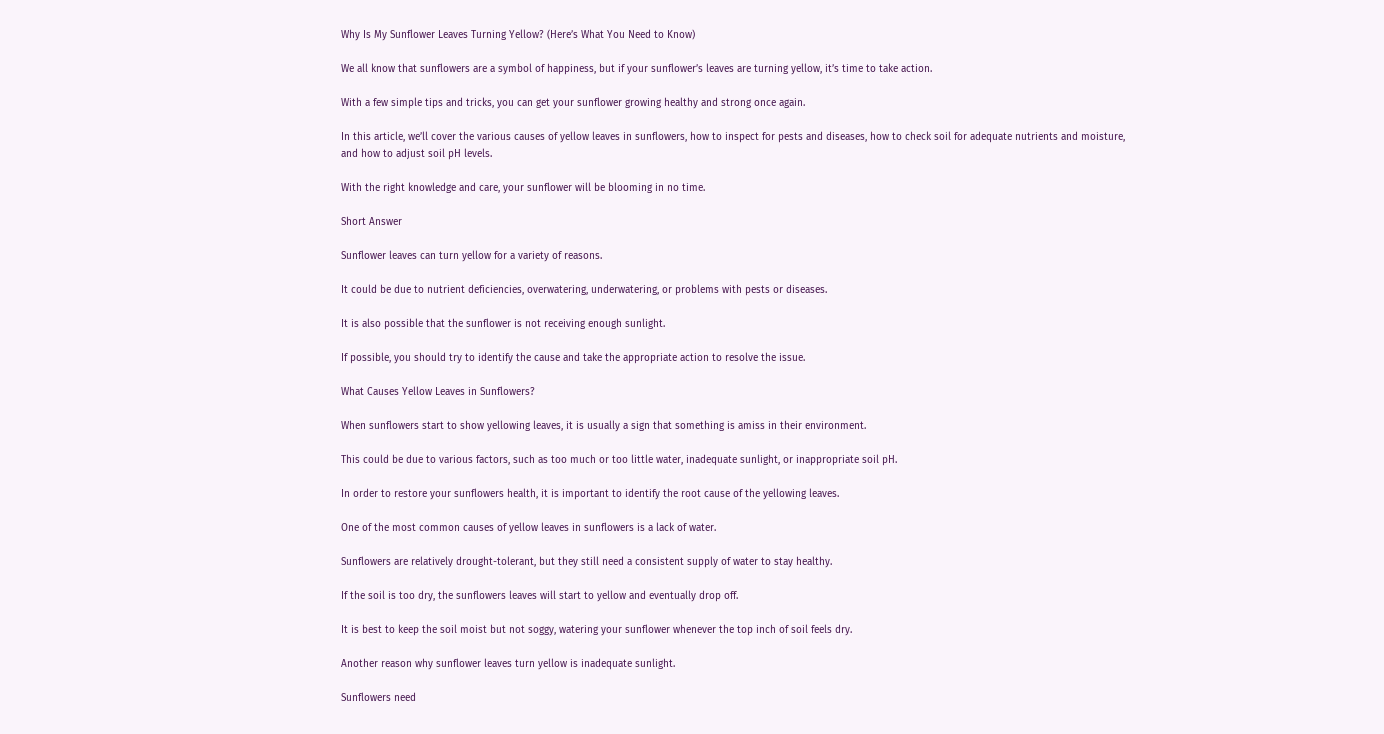Why Is My Sunflower Leaves Turning Yellow? (Here’s What You Need to Know)

We all know that sunflowers are a symbol of happiness, but if your sunflower’s leaves are turning yellow, it’s time to take action.

With a few simple tips and tricks, you can get your sunflower growing healthy and strong once again.

In this article, we’ll cover the various causes of yellow leaves in sunflowers, how to inspect for pests and diseases, how to check soil for adequate nutrients and moisture, and how to adjust soil pH levels.

With the right knowledge and care, your sunflower will be blooming in no time.

Short Answer

Sunflower leaves can turn yellow for a variety of reasons.

It could be due to nutrient deficiencies, overwatering, underwatering, or problems with pests or diseases.

It is also possible that the sunflower is not receiving enough sunlight.

If possible, you should try to identify the cause and take the appropriate action to resolve the issue.

What Causes Yellow Leaves in Sunflowers?

When sunflowers start to show yellowing leaves, it is usually a sign that something is amiss in their environment.

This could be due to various factors, such as too much or too little water, inadequate sunlight, or inappropriate soil pH.

In order to restore your sunflowers health, it is important to identify the root cause of the yellowing leaves.

One of the most common causes of yellow leaves in sunflowers is a lack of water.

Sunflowers are relatively drought-tolerant, but they still need a consistent supply of water to stay healthy.

If the soil is too dry, the sunflowers leaves will start to yellow and eventually drop off.

It is best to keep the soil moist but not soggy, watering your sunflower whenever the top inch of soil feels dry.

Another reason why sunflower leaves turn yellow is inadequate sunlight.

Sunflowers need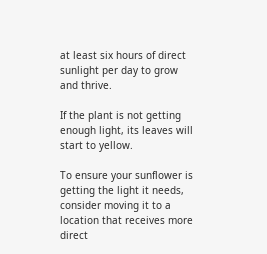at least six hours of direct sunlight per day to grow and thrive.

If the plant is not getting enough light, its leaves will start to yellow.

To ensure your sunflower is getting the light it needs, consider moving it to a location that receives more direct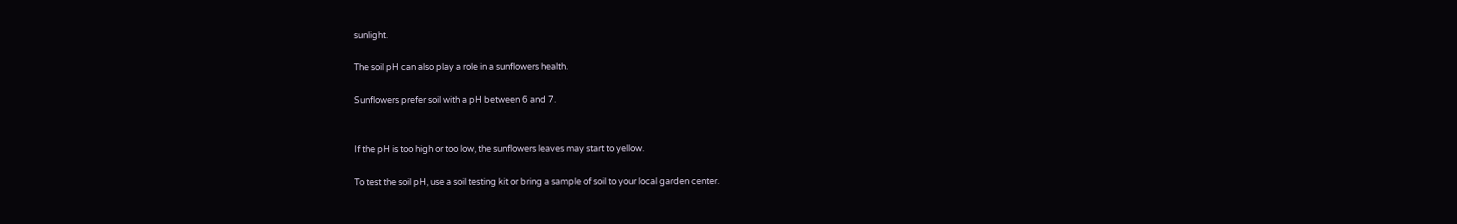sunlight.

The soil pH can also play a role in a sunflowers health.

Sunflowers prefer soil with a pH between 6 and 7.


If the pH is too high or too low, the sunflowers leaves may start to yellow.

To test the soil pH, use a soil testing kit or bring a sample of soil to your local garden center.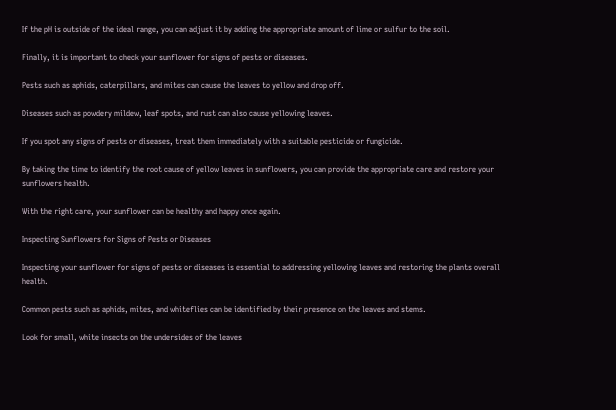If the pH is outside of the ideal range, you can adjust it by adding the appropriate amount of lime or sulfur to the soil.

Finally, it is important to check your sunflower for signs of pests or diseases.

Pests such as aphids, caterpillars, and mites can cause the leaves to yellow and drop off.

Diseases such as powdery mildew, leaf spots, and rust can also cause yellowing leaves.

If you spot any signs of pests or diseases, treat them immediately with a suitable pesticide or fungicide.

By taking the time to identify the root cause of yellow leaves in sunflowers, you can provide the appropriate care and restore your sunflowers health.

With the right care, your sunflower can be healthy and happy once again.

Inspecting Sunflowers for Signs of Pests or Diseases

Inspecting your sunflower for signs of pests or diseases is essential to addressing yellowing leaves and restoring the plants overall health.

Common pests such as aphids, mites, and whiteflies can be identified by their presence on the leaves and stems.

Look for small, white insects on the undersides of the leaves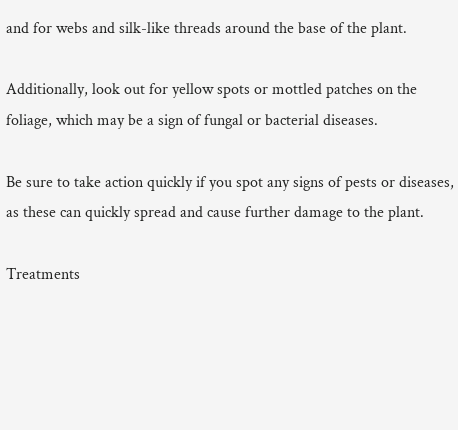and for webs and silk-like threads around the base of the plant.

Additionally, look out for yellow spots or mottled patches on the foliage, which may be a sign of fungal or bacterial diseases.

Be sure to take action quickly if you spot any signs of pests or diseases, as these can quickly spread and cause further damage to the plant.

Treatments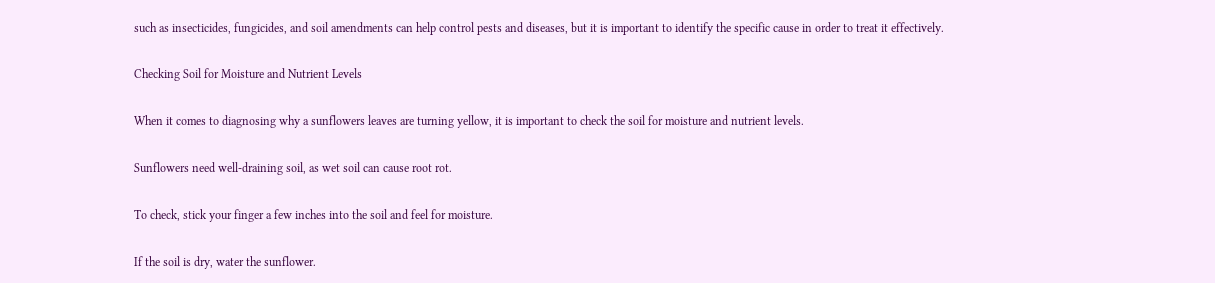such as insecticides, fungicides, and soil amendments can help control pests and diseases, but it is important to identify the specific cause in order to treat it effectively.

Checking Soil for Moisture and Nutrient Levels

When it comes to diagnosing why a sunflowers leaves are turning yellow, it is important to check the soil for moisture and nutrient levels.

Sunflowers need well-draining soil, as wet soil can cause root rot.

To check, stick your finger a few inches into the soil and feel for moisture.

If the soil is dry, water the sunflower.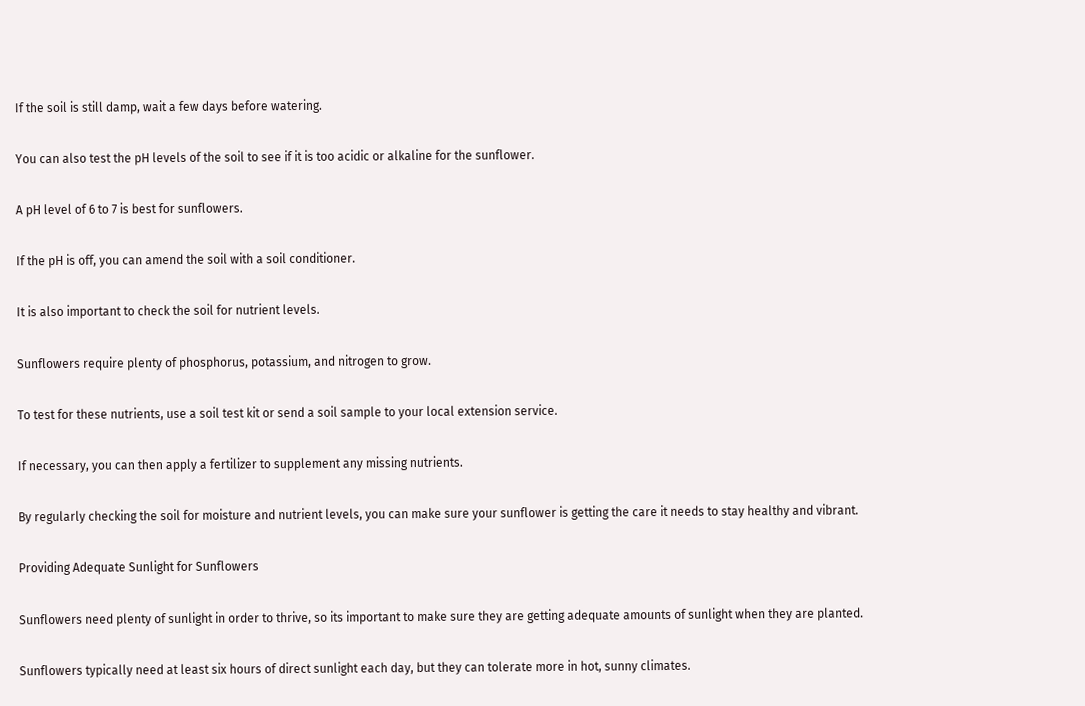If the soil is still damp, wait a few days before watering.

You can also test the pH levels of the soil to see if it is too acidic or alkaline for the sunflower.

A pH level of 6 to 7 is best for sunflowers.

If the pH is off, you can amend the soil with a soil conditioner.

It is also important to check the soil for nutrient levels.

Sunflowers require plenty of phosphorus, potassium, and nitrogen to grow.

To test for these nutrients, use a soil test kit or send a soil sample to your local extension service.

If necessary, you can then apply a fertilizer to supplement any missing nutrients.

By regularly checking the soil for moisture and nutrient levels, you can make sure your sunflower is getting the care it needs to stay healthy and vibrant.

Providing Adequate Sunlight for Sunflowers

Sunflowers need plenty of sunlight in order to thrive, so its important to make sure they are getting adequate amounts of sunlight when they are planted.

Sunflowers typically need at least six hours of direct sunlight each day, but they can tolerate more in hot, sunny climates.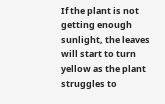If the plant is not getting enough sunlight, the leaves will start to turn yellow as the plant struggles to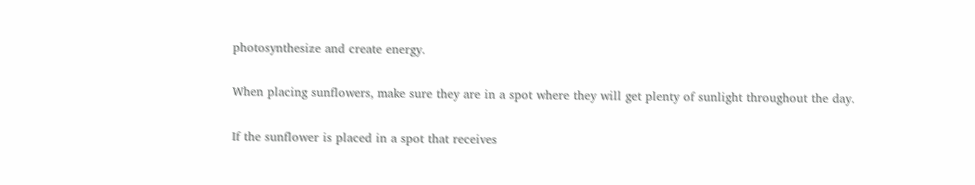photosynthesize and create energy.

When placing sunflowers, make sure they are in a spot where they will get plenty of sunlight throughout the day.

If the sunflower is placed in a spot that receives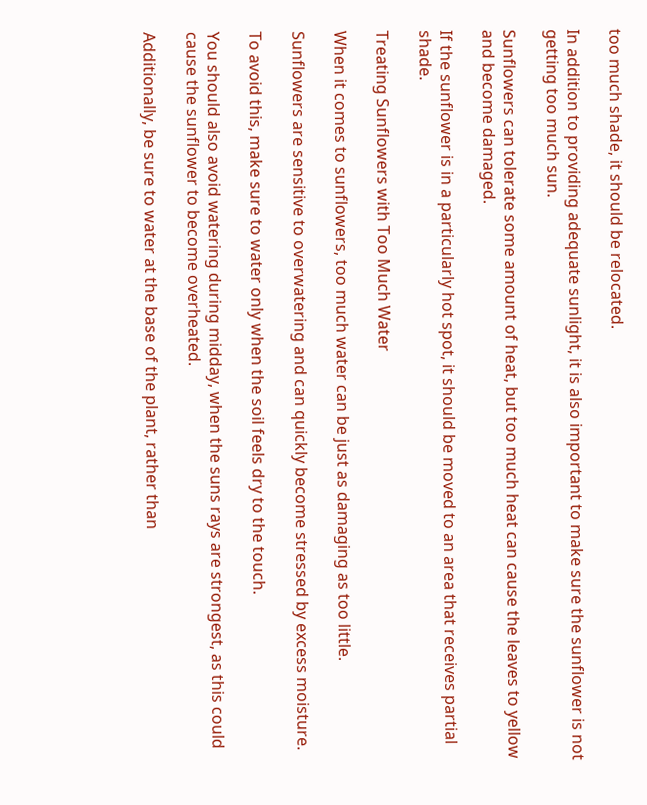too much shade, it should be relocated.

In addition to providing adequate sunlight, it is also important to make sure the sunflower is not getting too much sun.

Sunflowers can tolerate some amount of heat, but too much heat can cause the leaves to yellow and become damaged.

If the sunflower is in a particularly hot spot, it should be moved to an area that receives partial shade.

Treating Sunflowers with Too Much Water

When it comes to sunflowers, too much water can be just as damaging as too little.

Sunflowers are sensitive to overwatering and can quickly become stressed by excess moisture.

To avoid this, make sure to water only when the soil feels dry to the touch.

You should also avoid watering during midday, when the suns rays are strongest, as this could cause the sunflower to become overheated.

Additionally, be sure to water at the base of the plant, rather than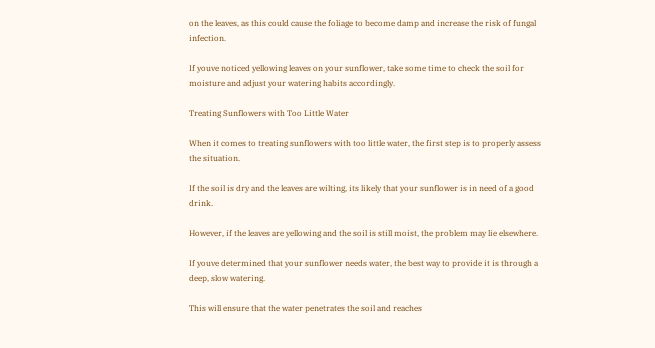on the leaves, as this could cause the foliage to become damp and increase the risk of fungal infection.

If youve noticed yellowing leaves on your sunflower, take some time to check the soil for moisture and adjust your watering habits accordingly.

Treating Sunflowers with Too Little Water

When it comes to treating sunflowers with too little water, the first step is to properly assess the situation.

If the soil is dry and the leaves are wilting, its likely that your sunflower is in need of a good drink.

However, if the leaves are yellowing and the soil is still moist, the problem may lie elsewhere.

If youve determined that your sunflower needs water, the best way to provide it is through a deep, slow watering.

This will ensure that the water penetrates the soil and reaches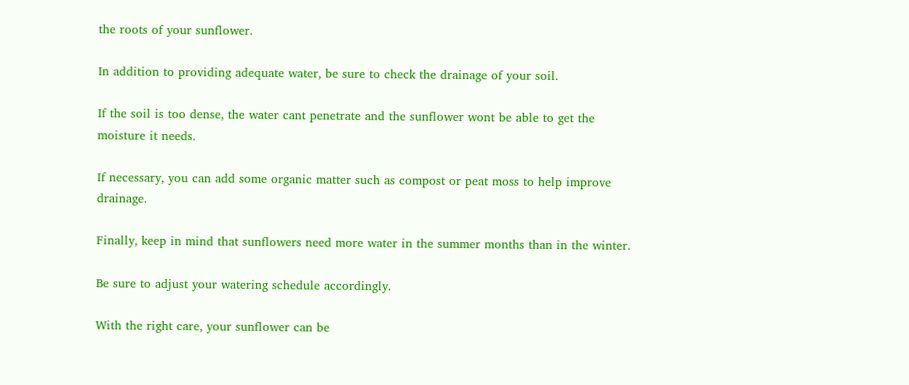the roots of your sunflower.

In addition to providing adequate water, be sure to check the drainage of your soil.

If the soil is too dense, the water cant penetrate and the sunflower wont be able to get the moisture it needs.

If necessary, you can add some organic matter such as compost or peat moss to help improve drainage.

Finally, keep in mind that sunflowers need more water in the summer months than in the winter.

Be sure to adjust your watering schedule accordingly.

With the right care, your sunflower can be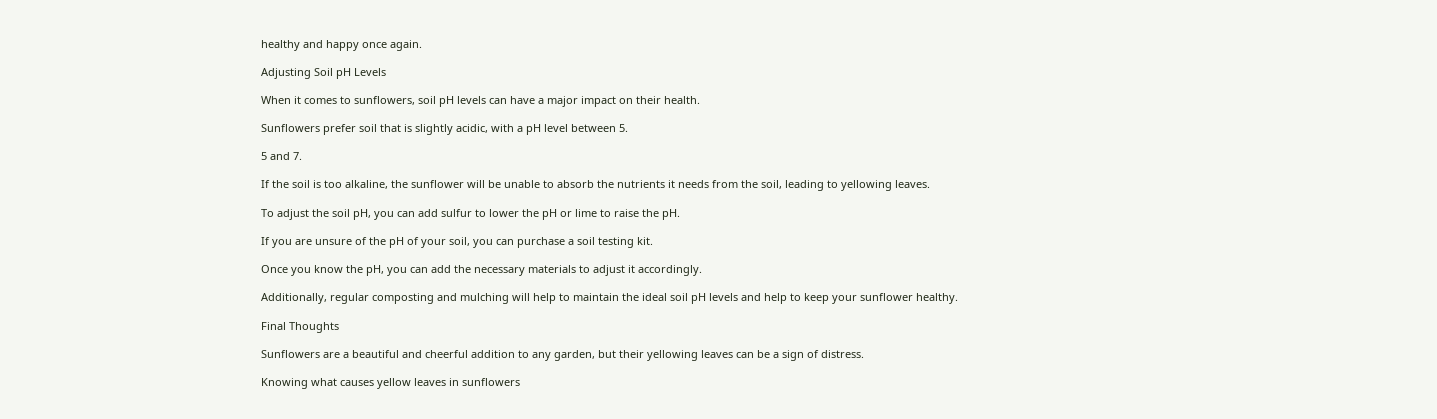healthy and happy once again.

Adjusting Soil pH Levels

When it comes to sunflowers, soil pH levels can have a major impact on their health.

Sunflowers prefer soil that is slightly acidic, with a pH level between 5.

5 and 7.

If the soil is too alkaline, the sunflower will be unable to absorb the nutrients it needs from the soil, leading to yellowing leaves.

To adjust the soil pH, you can add sulfur to lower the pH or lime to raise the pH.

If you are unsure of the pH of your soil, you can purchase a soil testing kit.

Once you know the pH, you can add the necessary materials to adjust it accordingly.

Additionally, regular composting and mulching will help to maintain the ideal soil pH levels and help to keep your sunflower healthy.

Final Thoughts

Sunflowers are a beautiful and cheerful addition to any garden, but their yellowing leaves can be a sign of distress.

Knowing what causes yellow leaves in sunflowers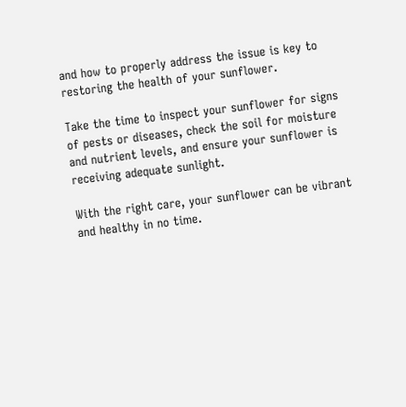and how to properly address the issue is key to restoring the health of your sunflower.

Take the time to inspect your sunflower for signs of pests or diseases, check the soil for moisture and nutrient levels, and ensure your sunflower is receiving adequate sunlight.

With the right care, your sunflower can be vibrant and healthy in no time.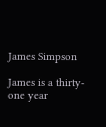James Simpson

James is a thirty-one year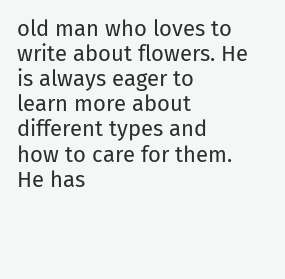old man who loves to write about flowers. He is always eager to learn more about different types and how to care for them. He has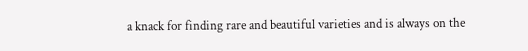a knack for finding rare and beautiful varieties and is always on the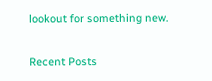lookout for something new.

Recent Posts